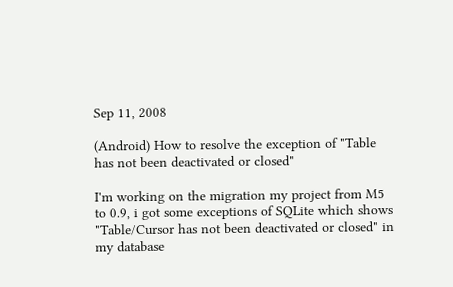Sep 11, 2008

(Android) How to resolve the exception of "Table has not been deactivated or closed"

I'm working on the migration my project from M5 to 0.9, i got some exceptions of SQLite which shows "Table/Cursor has not been deactivated or closed" in my database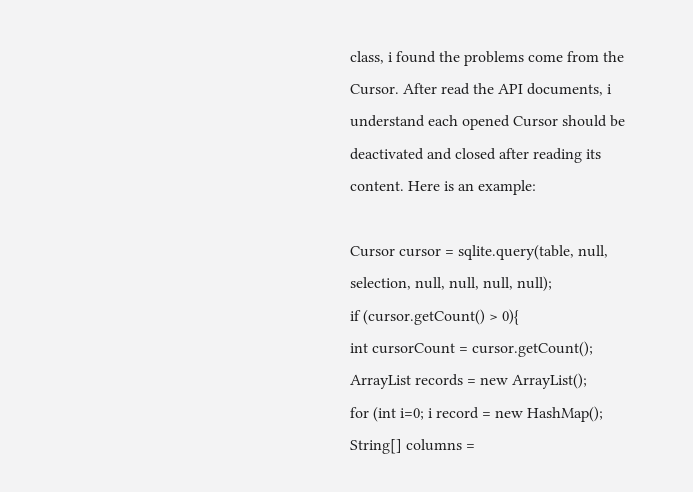class, i found the problems come from the Cursor. After read the API documents, i understand each opened Cursor should be deactivated and closed after reading its content. Here is an example:

Cursor cursor = sqlite.query(table, null, selection, null, null, null, null);
if (cursor.getCount() > 0){
int cursorCount = cursor.getCount();
ArrayList records = new ArrayList();
for (int i=0; i record = new HashMap();
String[] columns =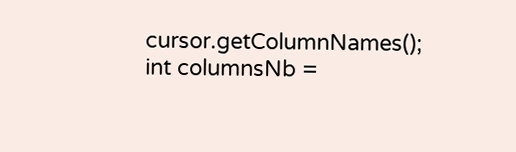cursor.getColumnNames();
int columnsNb =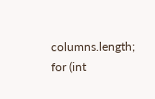columns.length;
for (int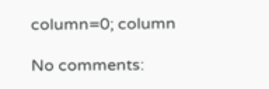column=0; column

No comments: